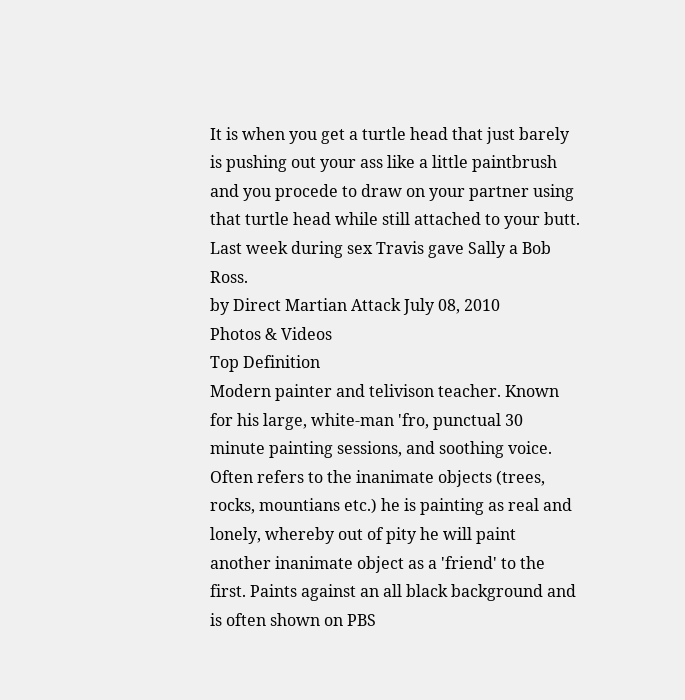It is when you get a turtle head that just barely is pushing out your ass like a little paintbrush and you procede to draw on your partner using that turtle head while still attached to your butt.
Last week during sex Travis gave Sally a Bob Ross.
by Direct Martian Attack July 08, 2010
Photos & Videos
Top Definition
Modern painter and telivison teacher. Known for his large, white-man 'fro, punctual 30 minute painting sessions, and soothing voice. Often refers to the inanimate objects (trees, rocks, mountians etc.) he is painting as real and lonely, whereby out of pity he will paint another inanimate object as a 'friend' to the first. Paints against an all black background and is often shown on PBS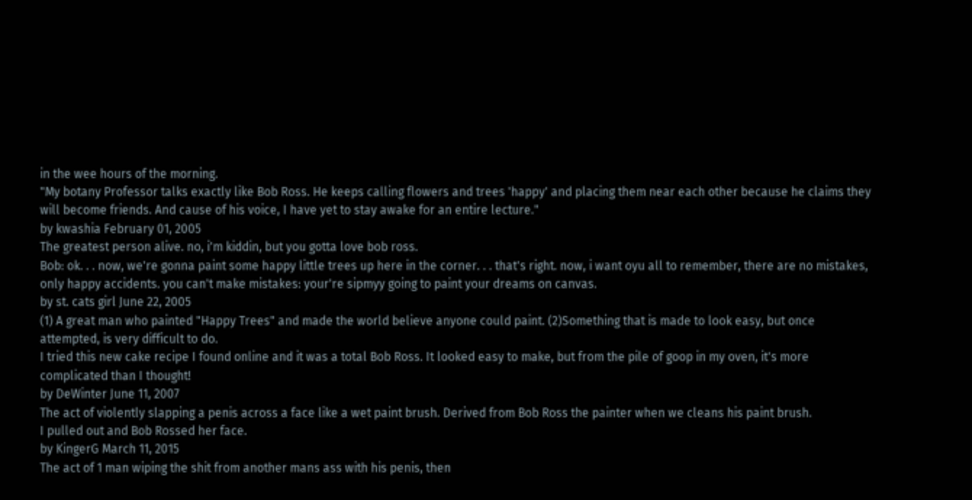in the wee hours of the morning.
"My botany Professor talks exactly like Bob Ross. He keeps calling flowers and trees 'happy' and placing them near each other because he claims they will become friends. And cause of his voice, I have yet to stay awake for an entire lecture."
by kwashia February 01, 2005
The greatest person alive. no, i'm kiddin, but you gotta love bob ross.
Bob: ok. . . now, we're gonna paint some happy little trees up here in the corner. . . that's right. now, i want oyu all to remember, there are no mistakes, only happy accidents. you can't make mistakes: your're sipmyy going to paint your dreams on canvas.
by st. cats girl June 22, 2005
(1) A great man who painted "Happy Trees" and made the world believe anyone could paint. (2)Something that is made to look easy, but once attempted, is very difficult to do.
I tried this new cake recipe I found online and it was a total Bob Ross. It looked easy to make, but from the pile of goop in my oven, it's more complicated than I thought!
by DeWinter June 11, 2007
The act of violently slapping a penis across a face like a wet paint brush. Derived from Bob Ross the painter when we cleans his paint brush.
I pulled out and Bob Rossed her face.
by KingerG March 11, 2015
The act of 1 man wiping the shit from another mans ass with his penis, then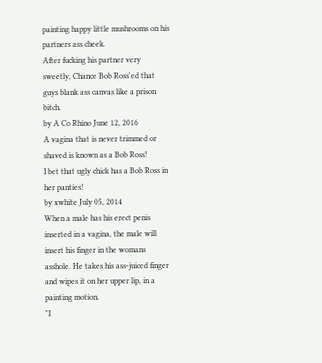painting happy little mushrooms on his partners ass cheek.
After fucking his partner very sweetly, Chance Bob Ross'ed that guys blank ass canvas like a prison bitch.
by A Co Rhino June 12, 2016
A vagina that is never trimmed or shaved is known as a Bob Ross!
I bet that ugly chick has a Bob Ross in her panties!
by xwhite July 05, 2014
When a male has his erect penis inserted in a vagina, the male will insert his finger in the womans asshole. He takes his ass-juiced finger and wipes it on her upper lip, in a painting motion.
"I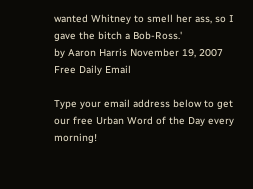wanted Whitney to smell her ass, so I gave the bitch a Bob-Ross.'
by Aaron Harris November 19, 2007
Free Daily Email

Type your email address below to get our free Urban Word of the Day every morning!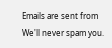Emails are sent from We'll never spam you.